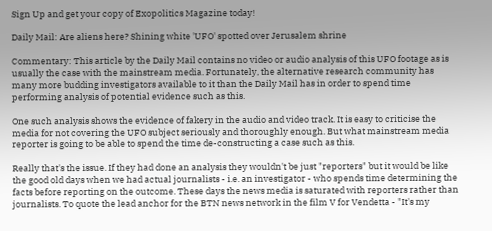Sign Up and get your copy of Exopolitics Magazine today!

Daily Mail: Are aliens here? Shining white 'UFO' spotted over Jerusalem shrine

Commentary: This article by the Daily Mail contains no video or audio analysis of this UFO footage as is usually the case with the mainstream media. Fortunately, the alternative research community has many more budding investigators available to it than the Daily Mail has in order to spend time performing analysis of potential evidence such as this.

One such analysis shows the evidence of fakery in the audio and video track. It is easy to criticise the media for not covering the UFO subject seriously and thoroughly enough. But what mainstream media reporter is going to be able to spend the time de-constructing a case such as this.

Really that's the issue. If they had done an analysis they wouldn't be just "reporters" but it would be like the good old days when we had actual journalists - i.e. an investigator - who spends time determining the facts before reporting on the outcome. These days the news media is saturated with reporters rather than journalists. To quote the lead anchor for the BTN news network in the film V for Vendetta - "It's my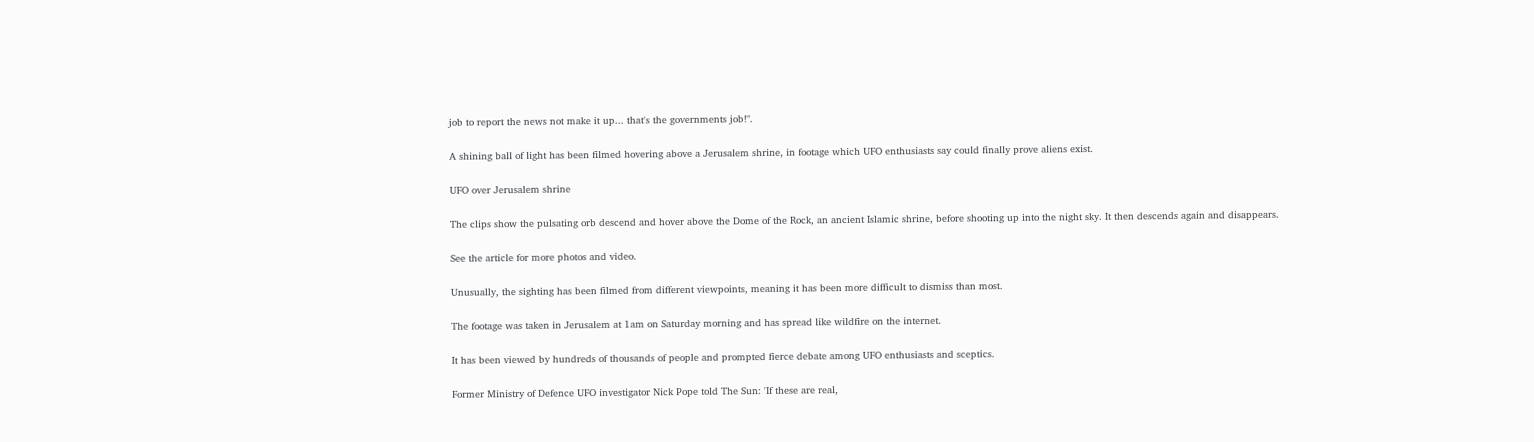job to report the news not make it up... that's the governments job!".

A shining ball of light has been filmed hovering above a Jerusalem shrine, in footage which UFO enthusiasts say could finally prove aliens exist.

UFO over Jerusalem shrine

The clips show the pulsating orb descend and hover above the Dome of the Rock, an ancient Islamic shrine, before shooting up into the night sky. It then descends again and disappears.

See the article for more photos and video.

Unusually, the sighting has been filmed from different viewpoints, meaning it has been more difficult to dismiss than most.

The footage was taken in Jerusalem at 1am on Saturday morning and has spread like wildfire on the internet.

It has been viewed by hundreds of thousands of people and prompted fierce debate among UFO enthusiasts and sceptics.

Former Ministry of Defence UFO investigator Nick Pope told The Sun: 'If these are real,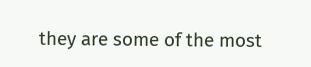they are some of the most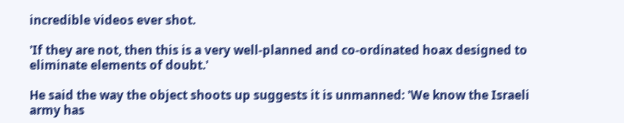incredible videos ever shot.

'If they are not, then this is a very well-planned and co-ordinated hoax designed to eliminate elements of doubt.'

He said the way the object shoots up suggests it is unmanned: 'We know the Israeli army has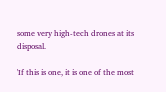some very high-tech drones at its disposal.

'If this is one, it is one of the most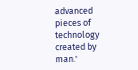advanced pieces of technology created by man.'